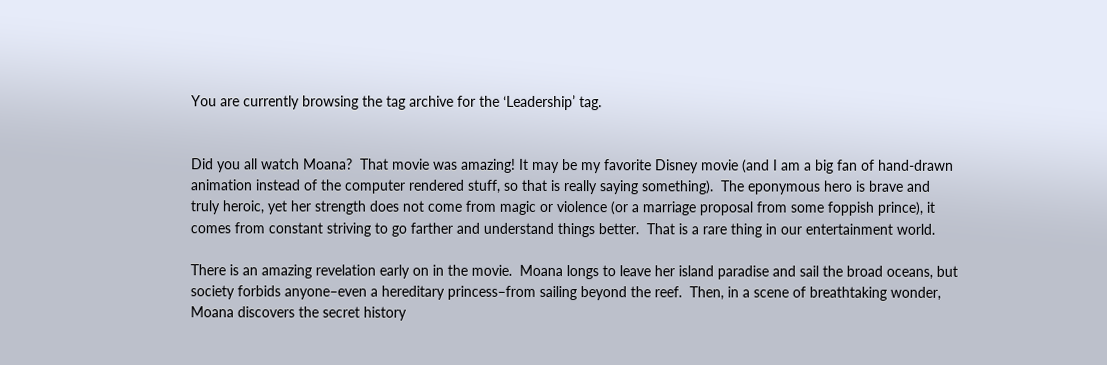You are currently browsing the tag archive for the ‘Leadership’ tag.


Did you all watch Moana?  That movie was amazing! It may be my favorite Disney movie (and I am a big fan of hand-drawn animation instead of the computer rendered stuff, so that is really saying something).  The eponymous hero is brave and truly heroic, yet her strength does not come from magic or violence (or a marriage proposal from some foppish prince), it comes from constant striving to go farther and understand things better.  That is a rare thing in our entertainment world.

There is an amazing revelation early on in the movie.  Moana longs to leave her island paradise and sail the broad oceans, but society forbids anyone–even a hereditary princess–from sailing beyond the reef.  Then, in a scene of breathtaking wonder, Moana discovers the secret history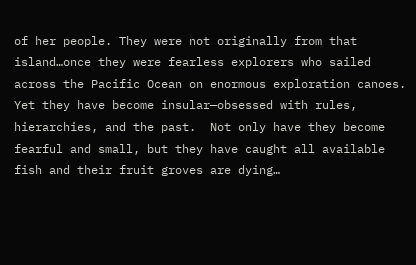of her people. They were not originally from that island…once they were fearless explorers who sailed across the Pacific Ocean on enormous exploration canoes.  Yet they have become insular—obsessed with rules, hierarchies, and the past.  Not only have they become fearful and small, but they have caught all available fish and their fruit groves are dying…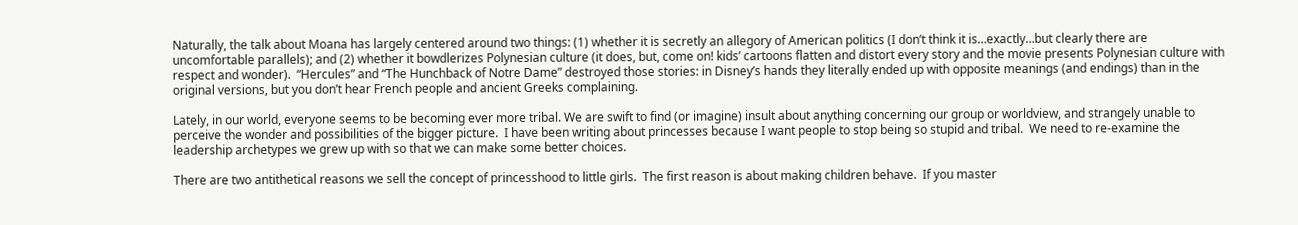Naturally, the talk about Moana has largely centered around two things: (1) whether it is secretly an allegory of American politics (I don’t think it is…exactly…but clearly there are uncomfortable parallels); and (2) whether it bowdlerizes Polynesian culture (it does, but, come on! kids’ cartoons flatten and distort every story and the movie presents Polynesian culture with respect and wonder).  “Hercules” and “The Hunchback of Notre Dame” destroyed those stories: in Disney’s hands they literally ended up with opposite meanings (and endings) than in the original versions, but you don’t hear French people and ancient Greeks complaining.

Lately, in our world, everyone seems to be becoming ever more tribal. We are swift to find (or imagine) insult about anything concerning our group or worldview, and strangely unable to perceive the wonder and possibilities of the bigger picture.  I have been writing about princesses because I want people to stop being so stupid and tribal.  We need to re-examine the leadership archetypes we grew up with so that we can make some better choices.

There are two antithetical reasons we sell the concept of princesshood to little girls.  The first reason is about making children behave.  If you master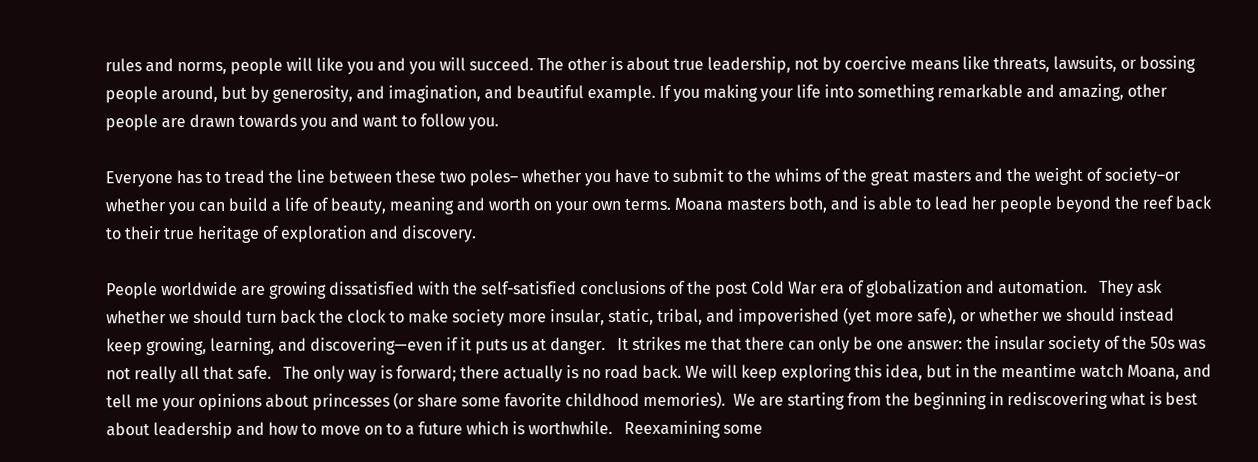rules and norms, people will like you and you will succeed. The other is about true leadership, not by coercive means like threats, lawsuits, or bossing people around, but by generosity, and imagination, and beautiful example. If you making your life into something remarkable and amazing, other people are drawn towards you and want to follow you.

Everyone has to tread the line between these two poles– whether you have to submit to the whims of the great masters and the weight of society–or whether you can build a life of beauty, meaning and worth on your own terms. Moana masters both, and is able to lead her people beyond the reef back to their true heritage of exploration and discovery.

People worldwide are growing dissatisfied with the self-satisfied conclusions of the post Cold War era of globalization and automation.   They ask whether we should turn back the clock to make society more insular, static, tribal, and impoverished (yet more safe), or whether we should instead keep growing, learning, and discovering—even if it puts us at danger.   It strikes me that there can only be one answer: the insular society of the 50s was not really all that safe.   The only way is forward; there actually is no road back. We will keep exploring this idea, but in the meantime watch Moana, and tell me your opinions about princesses (or share some favorite childhood memories).  We are starting from the beginning in rediscovering what is best about leadership and how to move on to a future which is worthwhile.   Reexamining some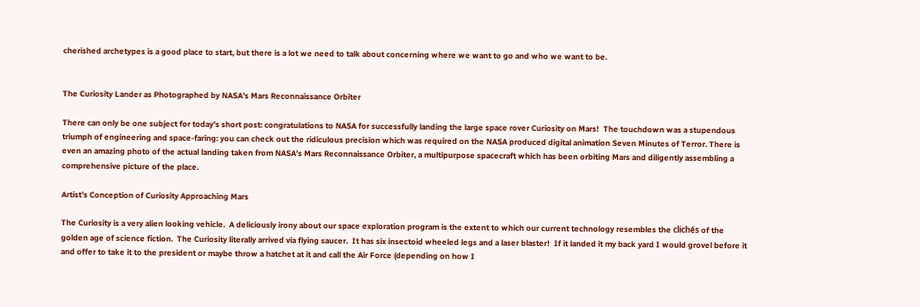cherished archetypes is a good place to start, but there is a lot we need to talk about concerning where we want to go and who we want to be.


The Curiosity Lander as Photographed by NASA’s Mars Reconnaissance Orbiter

There can only be one subject for today’s short post: congratulations to NASA for successfully landing the large space rover Curiosity on Mars!  The touchdown was a stupendous triumph of engineering and space-faring: you can check out the ridiculous precision which was required on the NASA produced digital animation Seven Minutes of Terror. There is even an amazing photo of the actual landing taken from NASA’s Mars Reconnaissance Orbiter, a multipurpose spacecraft which has been orbiting Mars and diligently assembling a comprehensive picture of the place.

Artist’s Conception of Curiosity Approaching Mars

The Curiosity is a very alien looking vehicle.  A deliciously irony about our space exploration program is the extent to which our current technology resembles the clichés of the golden age of science fiction.  The Curiosity literally arrived via flying saucer.  It has six insectoid wheeled legs and a laser blaster!  If it landed it my back yard I would grovel before it and offer to take it to the president or maybe throw a hatchet at it and call the Air Force (depending on how I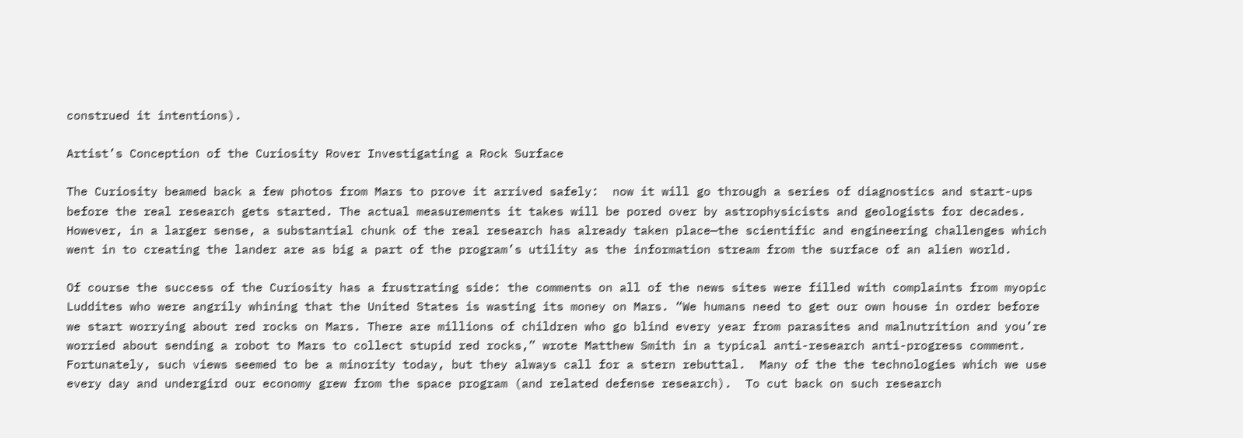construed it intentions).

Artist’s Conception of the Curiosity Rover Investigating a Rock Surface

The Curiosity beamed back a few photos from Mars to prove it arrived safely:  now it will go through a series of diagnostics and start-ups before the real research gets started. The actual measurements it takes will be pored over by astrophysicists and geologists for decades. However, in a larger sense, a substantial chunk of the real research has already taken place—the scientific and engineering challenges which went in to creating the lander are as big a part of the program’s utility as the information stream from the surface of an alien world.

Of course the success of the Curiosity has a frustrating side: the comments on all of the news sites were filled with complaints from myopic Luddites who were angrily whining that the United States is wasting its money on Mars. “We humans need to get our own house in order before we start worrying about red rocks on Mars. There are millions of children who go blind every year from parasites and malnutrition and you’re worried about sending a robot to Mars to collect stupid red rocks,” wrote Matthew Smith in a typical anti-research anti-progress comment.  Fortunately, such views seemed to be a minority today, but they always call for a stern rebuttal.  Many of the the technologies which we use every day and undergird our economy grew from the space program (and related defense research).  To cut back on such research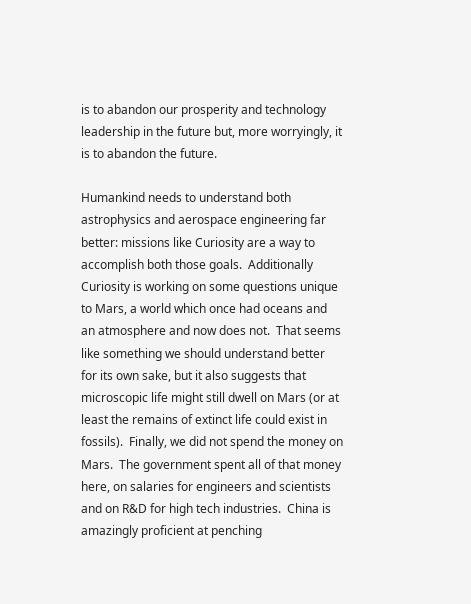is to abandon our prosperity and technology leadership in the future but, more worryingly, it is to abandon the future.

Humankind needs to understand both astrophysics and aerospace engineering far better: missions like Curiosity are a way to accomplish both those goals.  Additionally Curiosity is working on some questions unique to Mars, a world which once had oceans and an atmosphere and now does not.  That seems like something we should understand better for its own sake, but it also suggests that microscopic life might still dwell on Mars (or at least the remains of extinct life could exist in fossils).  Finally, we did not spend the money on Mars.  The government spent all of that money here, on salaries for engineers and scientists and on R&D for high tech industries.  China is amazingly proficient at penching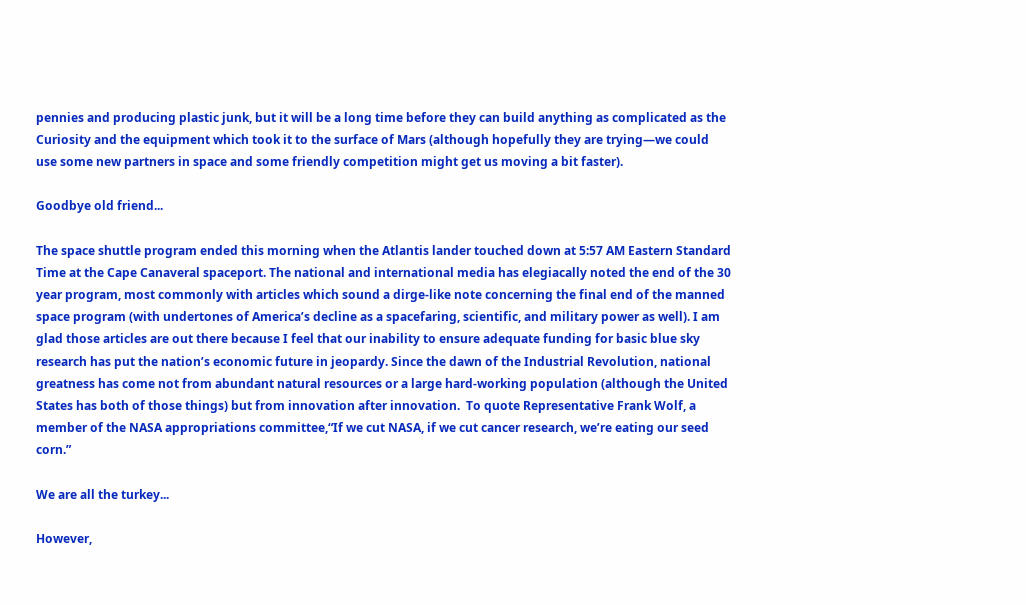pennies and producing plastic junk, but it will be a long time before they can build anything as complicated as the Curiosity and the equipment which took it to the surface of Mars (although hopefully they are trying—we could use some new partners in space and some friendly competition might get us moving a bit faster).

Goodbye old friend...

The space shuttle program ended this morning when the Atlantis lander touched down at 5:57 AM Eastern Standard Time at the Cape Canaveral spaceport. The national and international media has elegiacally noted the end of the 30 year program, most commonly with articles which sound a dirge-like note concerning the final end of the manned space program (with undertones of America’s decline as a spacefaring, scientific, and military power as well). I am glad those articles are out there because I feel that our inability to ensure adequate funding for basic blue sky research has put the nation’s economic future in jeopardy. Since the dawn of the Industrial Revolution, national greatness has come not from abundant natural resources or a large hard-working population (although the United States has both of those things) but from innovation after innovation.  To quote Representative Frank Wolf, a member of the NASA appropriations committee,“If we cut NASA, if we cut cancer research, we’re eating our seed corn.”

We are all the turkey...

However,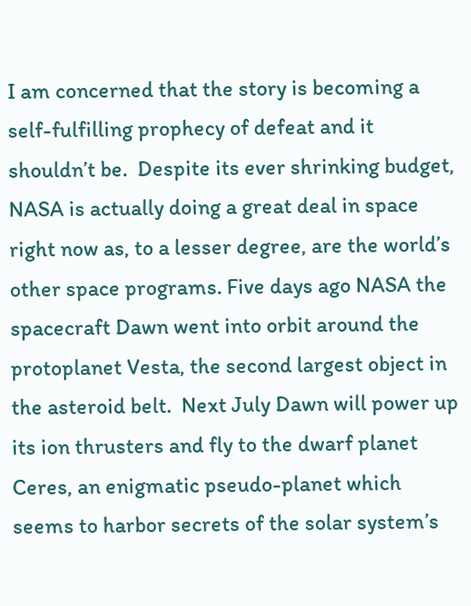I am concerned that the story is becoming a self-fulfilling prophecy of defeat and it shouldn’t be.  Despite its ever shrinking budget, NASA is actually doing a great deal in space right now as, to a lesser degree, are the world’s other space programs. Five days ago NASA the spacecraft Dawn went into orbit around the protoplanet Vesta, the second largest object in the asteroid belt.  Next July Dawn will power up its ion thrusters and fly to the dwarf planet Ceres, an enigmatic pseudo-planet which seems to harbor secrets of the solar system’s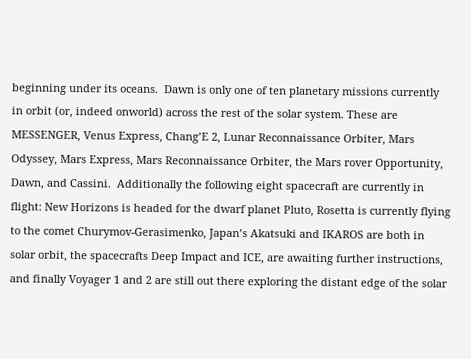beginning under its oceans.  Dawn is only one of ten planetary missions currently in orbit (or, indeed onworld) across the rest of the solar system. These are MESSENGER, Venus Express, Chang’E 2, Lunar Reconnaissance Orbiter, Mars Odyssey, Mars Express, Mars Reconnaissance Orbiter, the Mars rover Opportunity, Dawn, and Cassini.  Additionally the following eight spacecraft are currently in flight: New Horizons is headed for the dwarf planet Pluto, Rosetta is currently flying to the comet Churymov-Gerasimenko, Japan’s Akatsuki and IKAROS are both in solar orbit, the spacecrafts Deep Impact and ICE, are awaiting further instructions, and finally Voyager 1 and 2 are still out there exploring the distant edge of the solar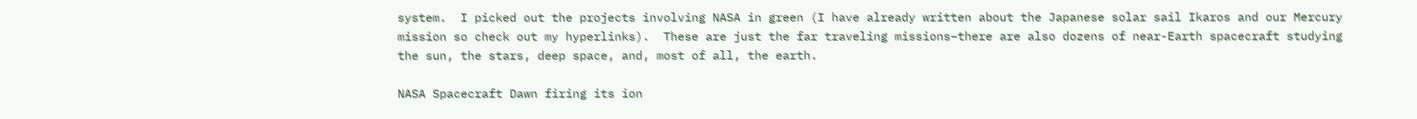system.  I picked out the projects involving NASA in green (I have already written about the Japanese solar sail Ikaros and our Mercury mission so check out my hyperlinks).  These are just the far traveling missions–there are also dozens of near-Earth spacecraft studying the sun, the stars, deep space, and, most of all, the earth.

NASA Spacecraft Dawn firing its ion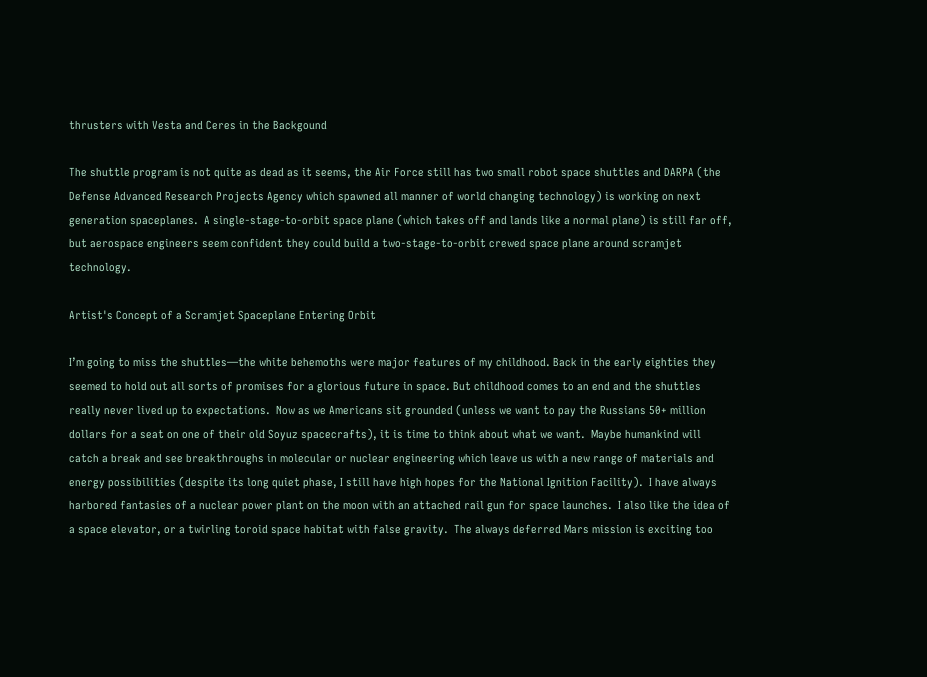thrusters with Vesta and Ceres in the Backgound

The shuttle program is not quite as dead as it seems, the Air Force still has two small robot space shuttles and DARPA (the Defense Advanced Research Projects Agency which spawned all manner of world changing technology) is working on next generation spaceplanes.  A single-stage-to-orbit space plane (which takes off and lands like a normal plane) is still far off, but aerospace engineers seem confident they could build a two-stage-to-orbit crewed space plane around scramjet technology.

Artist's Concept of a Scramjet Spaceplane Entering Orbit

I’m going to miss the shuttles—the white behemoths were major features of my childhood. Back in the early eighties they seemed to hold out all sorts of promises for a glorious future in space. But childhood comes to an end and the shuttles really never lived up to expectations.  Now as we Americans sit grounded (unless we want to pay the Russians 50+ million dollars for a seat on one of their old Soyuz spacecrafts), it is time to think about what we want.  Maybe humankind will catch a break and see breakthroughs in molecular or nuclear engineering which leave us with a new range of materials and energy possibilities (despite its long quiet phase, I still have high hopes for the National Ignition Facility).  I have always harbored fantasies of a nuclear power plant on the moon with an attached rail gun for space launches.  I also like the idea of a space elevator, or a twirling toroid space habitat with false gravity.  The always deferred Mars mission is exciting too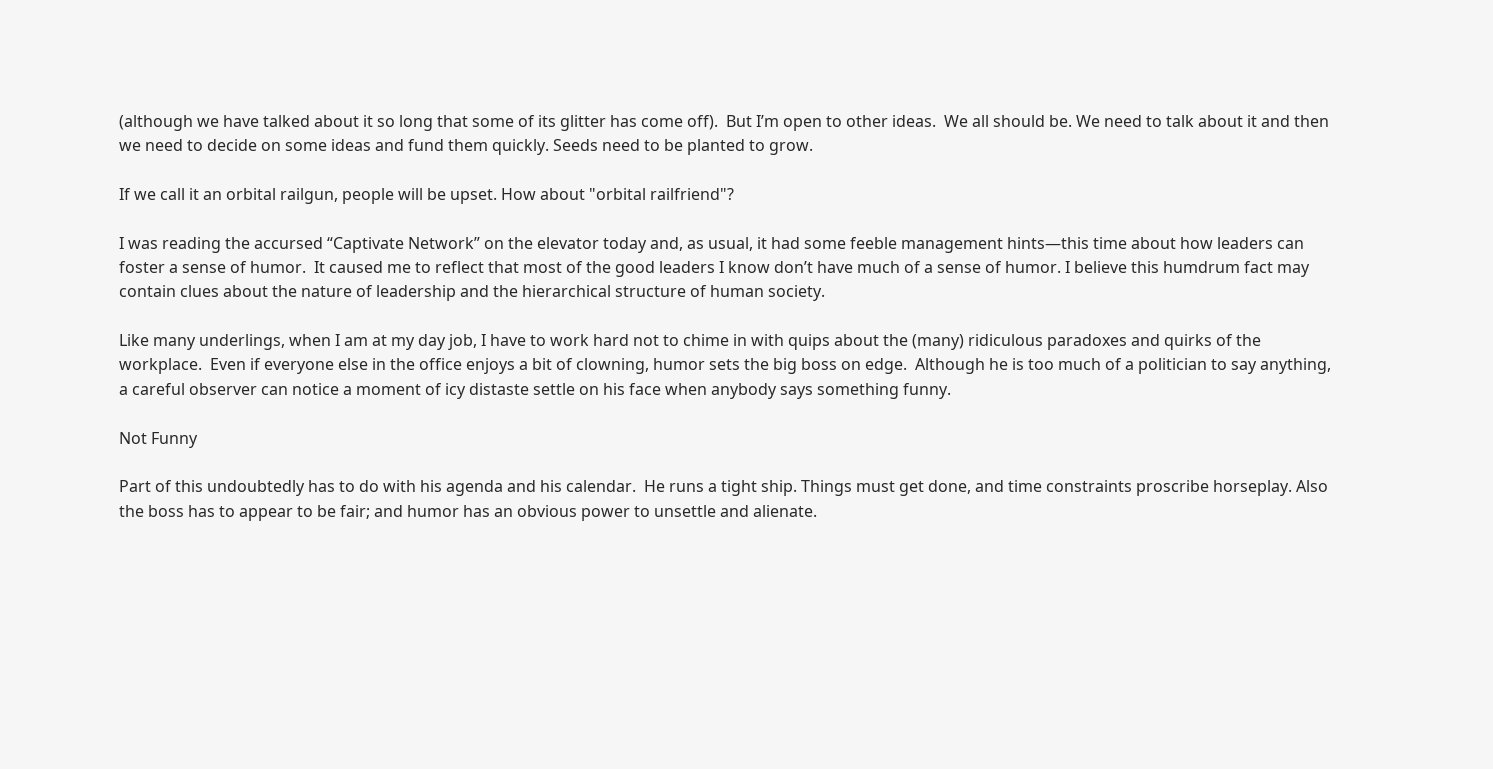(although we have talked about it so long that some of its glitter has come off).  But I’m open to other ideas.  We all should be. We need to talk about it and then we need to decide on some ideas and fund them quickly. Seeds need to be planted to grow.

If we call it an orbital railgun, people will be upset. How about "orbital railfriend"?

I was reading the accursed “Captivate Network” on the elevator today and, as usual, it had some feeble management hints—this time about how leaders can foster a sense of humor.  It caused me to reflect that most of the good leaders I know don’t have much of a sense of humor. I believe this humdrum fact may contain clues about the nature of leadership and the hierarchical structure of human society.

Like many underlings, when I am at my day job, I have to work hard not to chime in with quips about the (many) ridiculous paradoxes and quirks of the workplace.  Even if everyone else in the office enjoys a bit of clowning, humor sets the big boss on edge.  Although he is too much of a politician to say anything, a careful observer can notice a moment of icy distaste settle on his face when anybody says something funny.

Not Funny

Part of this undoubtedly has to do with his agenda and his calendar.  He runs a tight ship. Things must get done, and time constraints proscribe horseplay. Also the boss has to appear to be fair; and humor has an obvious power to unsettle and alienate.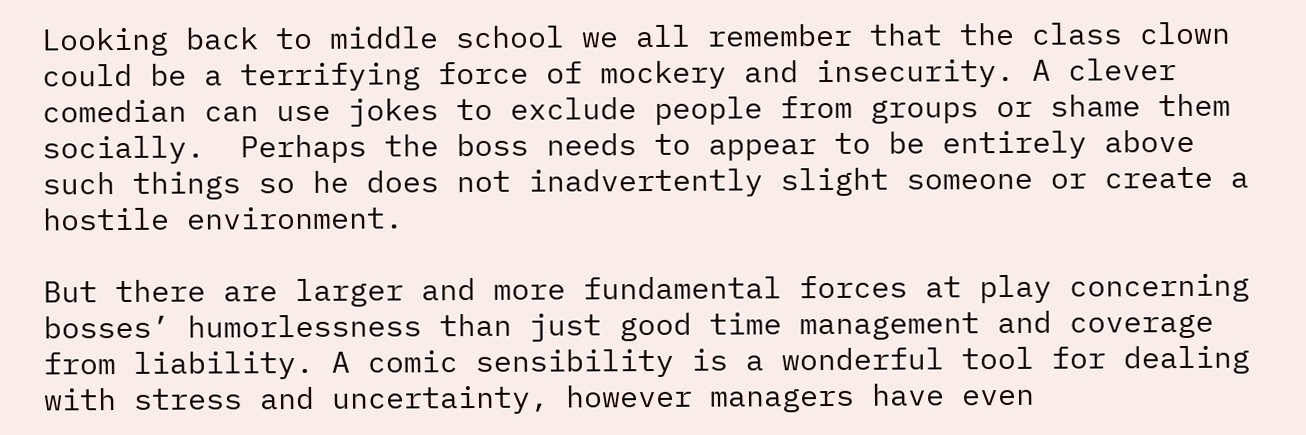Looking back to middle school we all remember that the class clown could be a terrifying force of mockery and insecurity. A clever comedian can use jokes to exclude people from groups or shame them socially.  Perhaps the boss needs to appear to be entirely above such things so he does not inadvertently slight someone or create a hostile environment.

But there are larger and more fundamental forces at play concerning bosses’ humorlessness than just good time management and coverage from liability. A comic sensibility is a wonderful tool for dealing with stress and uncertainty, however managers have even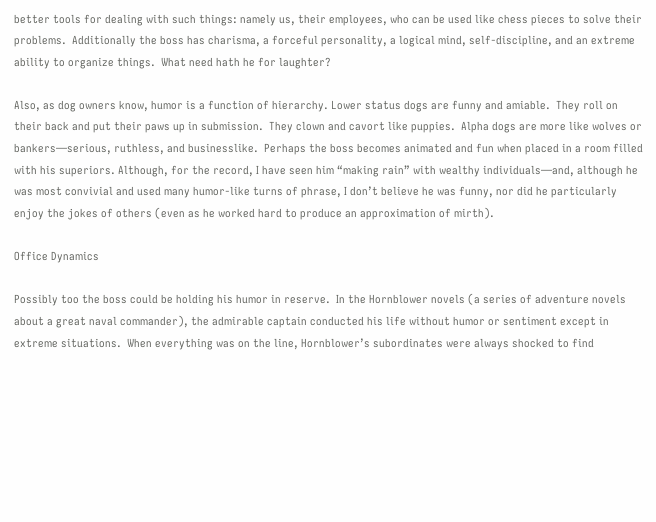better tools for dealing with such things: namely us, their employees, who can be used like chess pieces to solve their problems.  Additionally the boss has charisma, a forceful personality, a logical mind, self-discipline, and an extreme ability to organize things.  What need hath he for laughter?

Also, as dog owners know, humor is a function of hierarchy. Lower status dogs are funny and amiable.  They roll on their back and put their paws up in submission.  They clown and cavort like puppies.  Alpha dogs are more like wolves or bankers—serious, ruthless, and businesslike.  Perhaps the boss becomes animated and fun when placed in a room filled with his superiors. Although, for the record, I have seen him “making rain” with wealthy individuals—and, although he was most convivial and used many humor-like turns of phrase, I don’t believe he was funny, nor did he particularly enjoy the jokes of others (even as he worked hard to produce an approximation of mirth).

Office Dynamics

Possibly too the boss could be holding his humor in reserve.  In the Hornblower novels (a series of adventure novels about a great naval commander), the admirable captain conducted his life without humor or sentiment except in extreme situations.  When everything was on the line, Hornblower’s subordinates were always shocked to find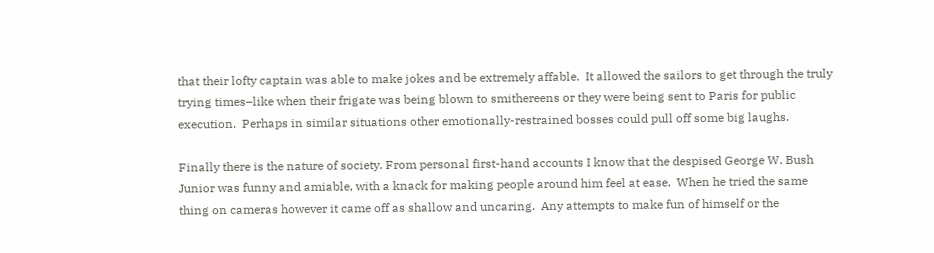that their lofty captain was able to make jokes and be extremely affable.  It allowed the sailors to get through the truly trying times–like when their frigate was being blown to smithereens or they were being sent to Paris for public execution.  Perhaps in similar situations other emotionally-restrained bosses could pull off some big laughs.

Finally there is the nature of society. From personal first-hand accounts I know that the despised George W. Bush Junior was funny and amiable, with a knack for making people around him feel at ease.  When he tried the same thing on cameras however it came off as shallow and uncaring.  Any attempts to make fun of himself or the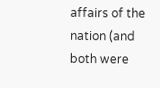affairs of the nation (and both were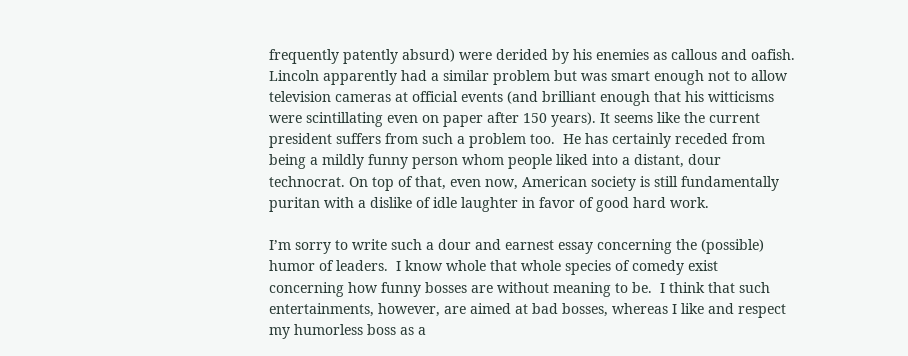frequently patently absurd) were derided by his enemies as callous and oafish. Lincoln apparently had a similar problem but was smart enough not to allow television cameras at official events (and brilliant enough that his witticisms were scintillating even on paper after 150 years). It seems like the current president suffers from such a problem too.  He has certainly receded from being a mildly funny person whom people liked into a distant, dour technocrat. On top of that, even now, American society is still fundamentally puritan with a dislike of idle laughter in favor of good hard work.

I’m sorry to write such a dour and earnest essay concerning the (possible) humor of leaders.  I know whole that whole species of comedy exist concerning how funny bosses are without meaning to be.  I think that such entertainments, however, are aimed at bad bosses, whereas I like and respect my humorless boss as a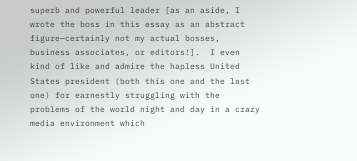superb and powerful leader [as an aside, I wrote the boss in this essay as an abstract figure—certainly not my actual bosses, business associates, or editors!].  I even kind of like and admire the hapless United States president (both this one and the last one) for earnestly struggling with the problems of the world night and day in a crazy media environment which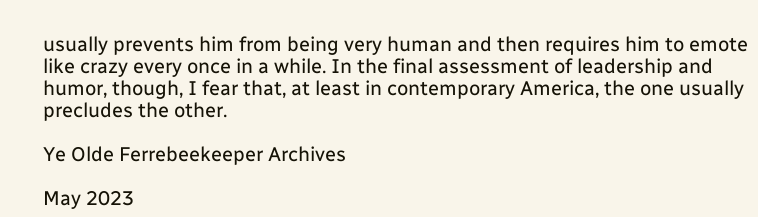usually prevents him from being very human and then requires him to emote like crazy every once in a while. In the final assessment of leadership and humor, though, I fear that, at least in contemporary America, the one usually precludes the other.

Ye Olde Ferrebeekeeper Archives

May 2023